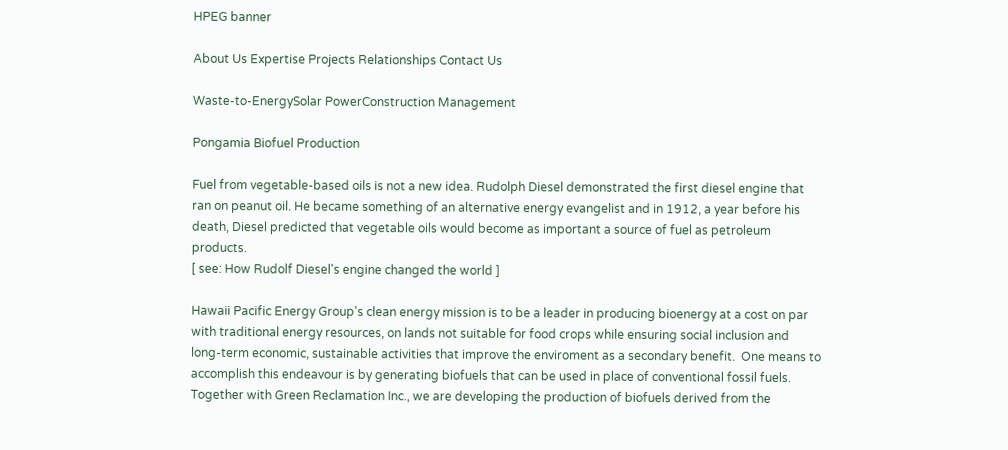HPEG banner

About Us Expertise Projects Relationships Contact Us

Waste-to-EnergySolar PowerConstruction Management

Pongamia Biofuel Production

Fuel from vegetable-based oils is not a new idea. Rudolph Diesel demonstrated the first diesel engine that ran on peanut oil. He became something of an alternative energy evangelist and in 1912, a year before his death, Diesel predicted that vegetable oils would become as important a source of fuel as petroleum products.
[ see: How Rudolf Diesel's engine changed the world ]

Hawaii Pacific Energy Group's clean energy mission is to be a leader in producing bioenergy at a cost on par with traditional energy resources, on lands not suitable for food crops while ensuring social inclusion and long-term economic, sustainable activities that improve the enviroment as a secondary benefit.  One means to accomplish this endeavour is by generating biofuels that can be used in place of conventional fossil fuels. Together with Green Reclamation Inc., we are developing the production of biofuels derived from the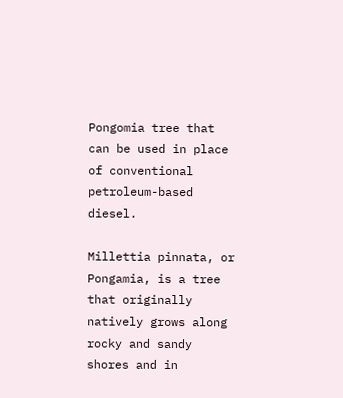Pongomia tree that can be used in place of conventional petroleum-based diesel.

Millettia pinnata, or Pongamia, is a tree that originally natively grows along rocky and sandy shores and in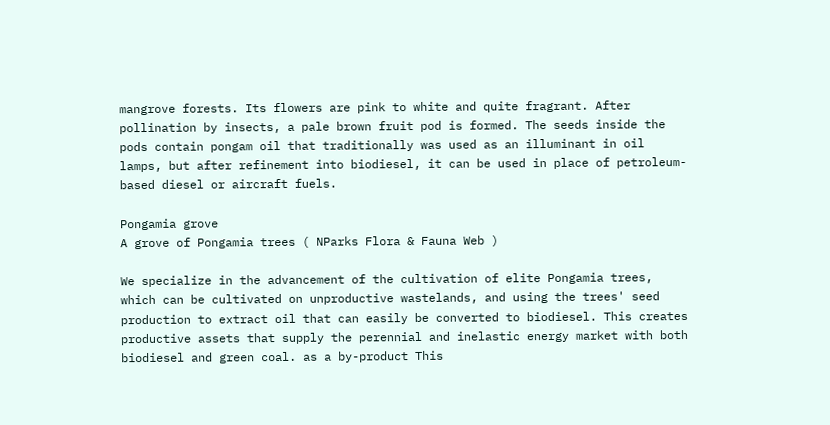mangrove forests. Its flowers are pink to white and quite fragrant. After pollination by insects, a pale brown fruit pod is formed. The seeds inside the pods contain pongam oil that traditionally was used as an illuminant in oil lamps, but after refinement into biodiesel, it can be used in place of petroleum-based diesel or aircraft fuels.

Pongamia grove
A grove of Pongamia trees ( NParks Flora & Fauna Web )

We specialize in the advancement of the cultivation of elite Pongamia trees, which can be cultivated on unproductive wastelands, and using the trees' seed production to extract oil that can easily be converted to biodiesel. This creates productive assets that supply the perennial and inelastic energy market with both biodiesel and green coal. as a by-product This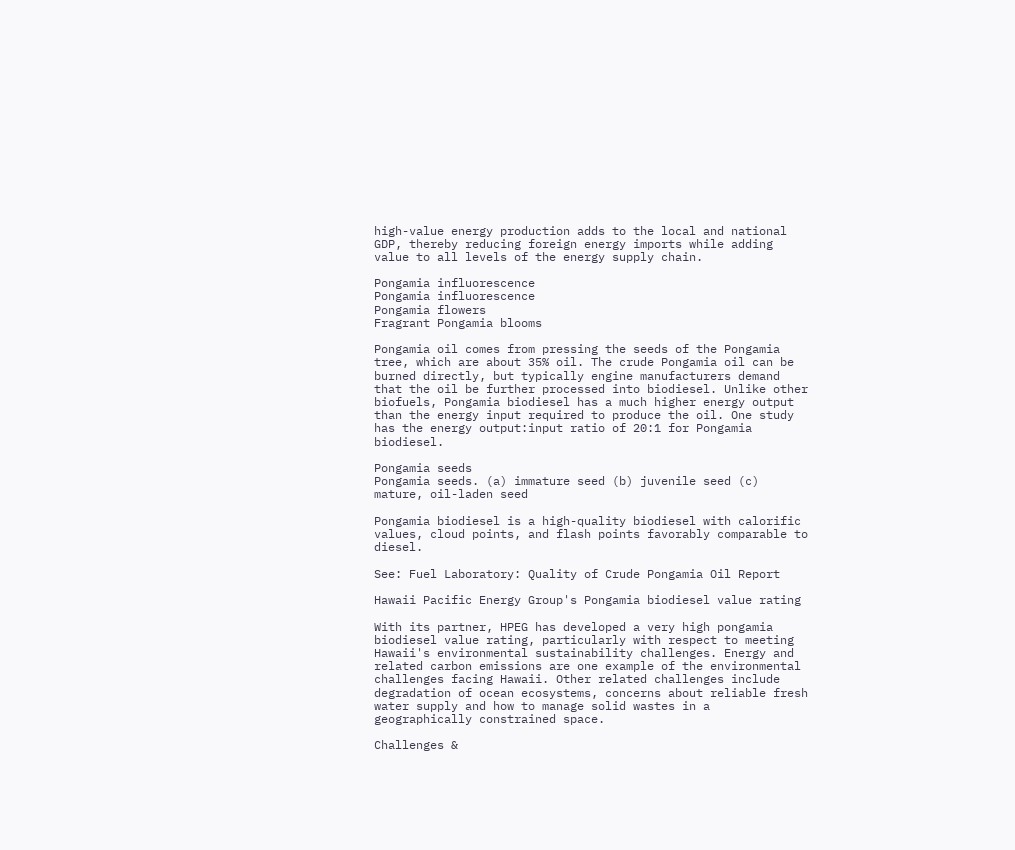high-value energy production adds to the local and national GDP, thereby reducing foreign energy imports while adding value to all levels of the energy supply chain.

Pongamia influorescence
Pongamia influorescence
Pongamia flowers
Fragrant Pongamia blooms

Pongamia oil comes from pressing the seeds of the Pongamia tree, which are about 35% oil. The crude Pongamia oil can be burned directly, but typically engine manufacturers demand that the oil be further processed into biodiesel. Unlike other biofuels, Pongamia biodiesel has a much higher energy output than the energy input required to produce the oil. One study has the energy output:input ratio of 20:1 for Pongamia biodiesel.

Pongamia seeds
Pongamia seeds. (a) immature seed (b) juvenile seed (c) mature, oil-laden seed

Pongamia biodiesel is a high-quality biodiesel with calorific values, cloud points, and flash points favorably comparable to diesel.

See: Fuel Laboratory: Quality of Crude Pongamia Oil Report

Hawaii Pacific Energy Group's Pongamia biodiesel value rating

With its partner, HPEG has developed a very high pongamia biodiesel value rating, particularly with respect to meeting Hawaii's environmental sustainability challenges. Energy and related carbon emissions are one example of the environmental challenges facing Hawaii. Other related challenges include degradation of ocean ecosystems, concerns about reliable fresh water supply and how to manage solid wastes in a geographically constrained space.

Challenges &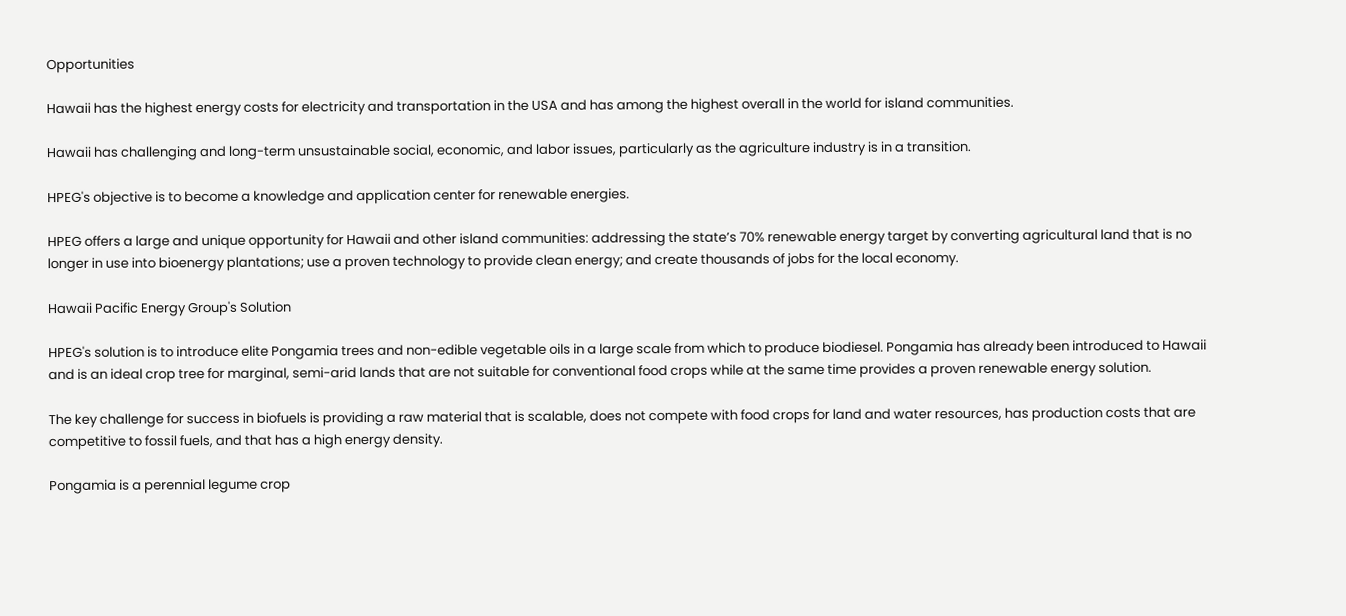Opportunities

Hawaii has the highest energy costs for electricity and transportation in the USA and has among the highest overall in the world for island communities.

Hawaii has challenging and long-term unsustainable social, economic, and labor issues, particularly as the agriculture industry is in a transition.

HPEG's objective is to become a knowledge and application center for renewable energies.

HPEG offers a large and unique opportunity for Hawaii and other island communities: addressing the state’s 70% renewable energy target by converting agricultural land that is no longer in use into bioenergy plantations; use a proven technology to provide clean energy; and create thousands of jobs for the local economy.

Hawaii Pacific Energy Group's Solution

HPEG's solution is to introduce elite Pongamia trees and non-edible vegetable oils in a large scale from which to produce biodiesel. Pongamia has already been introduced to Hawaii and is an ideal crop tree for marginal, semi-arid lands that are not suitable for conventional food crops while at the same time provides a proven renewable energy solution.

The key challenge for success in biofuels is providing a raw material that is scalable, does not compete with food crops for land and water resources, has production costs that are competitive to fossil fuels, and that has a high energy density.

Pongamia is a perennial legume crop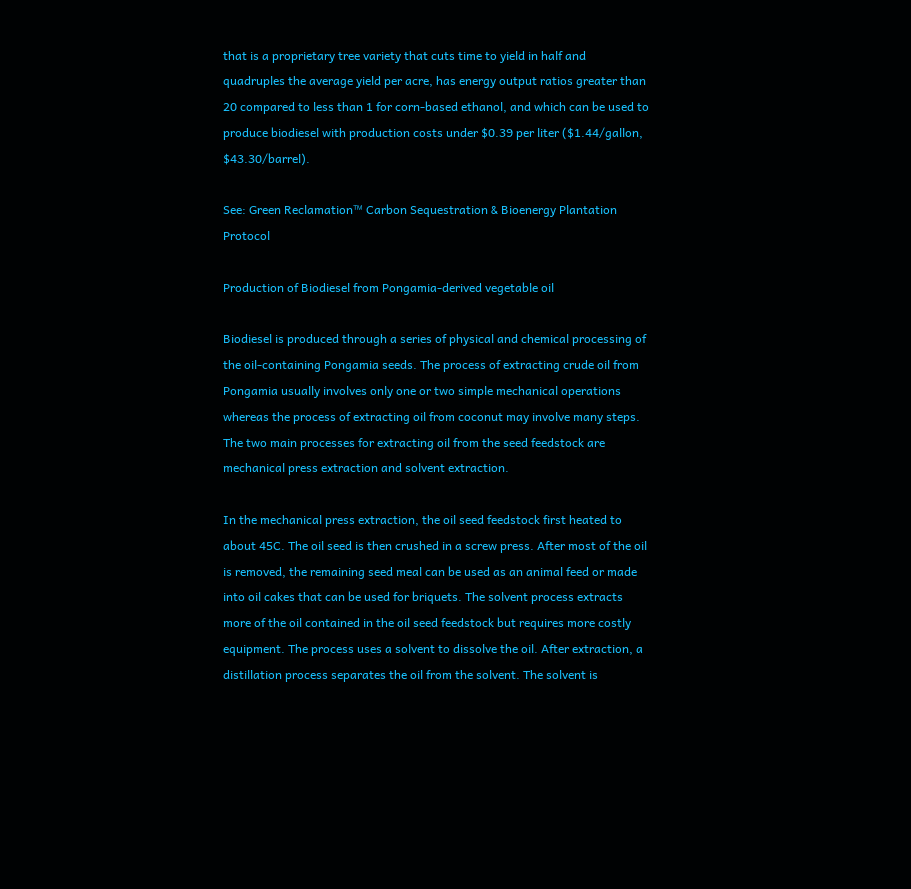that is a proprietary tree variety that cuts time to yield in half and quadruples the average yield per acre, has energy output ratios greater than 20 compared to less than 1 for corn-based ethanol, and which can be used to produce biodiesel with production costs under $0.39 per liter ($1.44/gallon, $43.30/barrel).

See: Green Reclamation™ Carbon Sequestration & Bioenergy Plantation Protocol

Production of Biodiesel from Pongamia-derived vegetable oil

Biodiesel is produced through a series of physical and chemical processing of the oil-containing Pongamia seeds. The process of extracting crude oil from Pongamia usually involves only one or two simple mechanical operations whereas the process of extracting oil from coconut may involve many steps. The two main processes for extracting oil from the seed feedstock are mechanical press extraction and solvent extraction.

In the mechanical press extraction, the oil seed feedstock first heated to about 45C. The oil seed is then crushed in a screw press. After most of the oil is removed, the remaining seed meal can be used as an animal feed or made into oil cakes that can be used for briquets. The solvent process extracts more of the oil contained in the oil seed feedstock but requires more costly equipment. The process uses a solvent to dissolve the oil. After extraction, a distillation process separates the oil from the solvent. The solvent is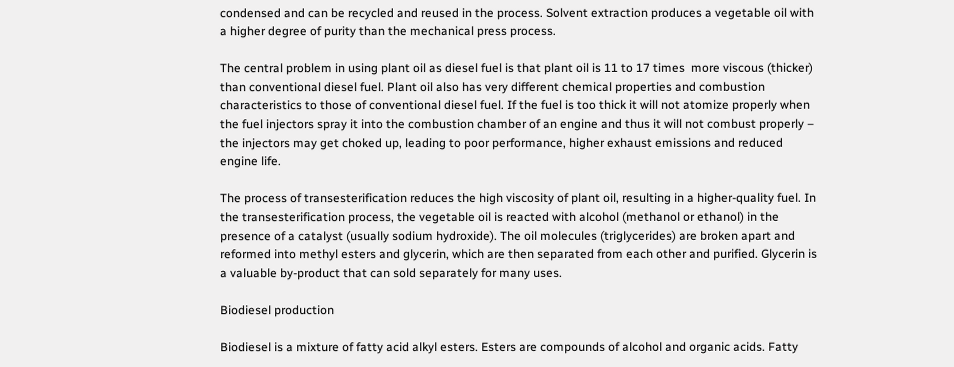condensed and can be recycled and reused in the process. Solvent extraction produces a vegetable oil with a higher degree of purity than the mechanical press process.

The central problem in using plant oil as diesel fuel is that plant oil is 11 to 17 times  more viscous (thicker) than conventional diesel fuel. Plant oil also has very different chemical properties and combustion characteristics to those of conventional diesel fuel. If the fuel is too thick it will not atomize properly when the fuel injectors spray it into the combustion chamber of an engine and thus it will not combust properly – the injectors may get choked up, leading to poor performance, higher exhaust emissions and reduced engine life.

The process of transesterification reduces the high viscosity of plant oil, resulting in a higher-quality fuel. In the transesterification process, the vegetable oil is reacted with alcohol (methanol or ethanol) in the presence of a catalyst (usually sodium hydroxide). The oil molecules (triglycerides) are broken apart and reformed into methyl esters and glycerin, which are then separated from each other and purified. Glycerin is a valuable by-product that can sold separately for many uses.

Biodiesel production

Biodiesel is a mixture of fatty acid alkyl esters. Esters are compounds of alcohol and organic acids. Fatty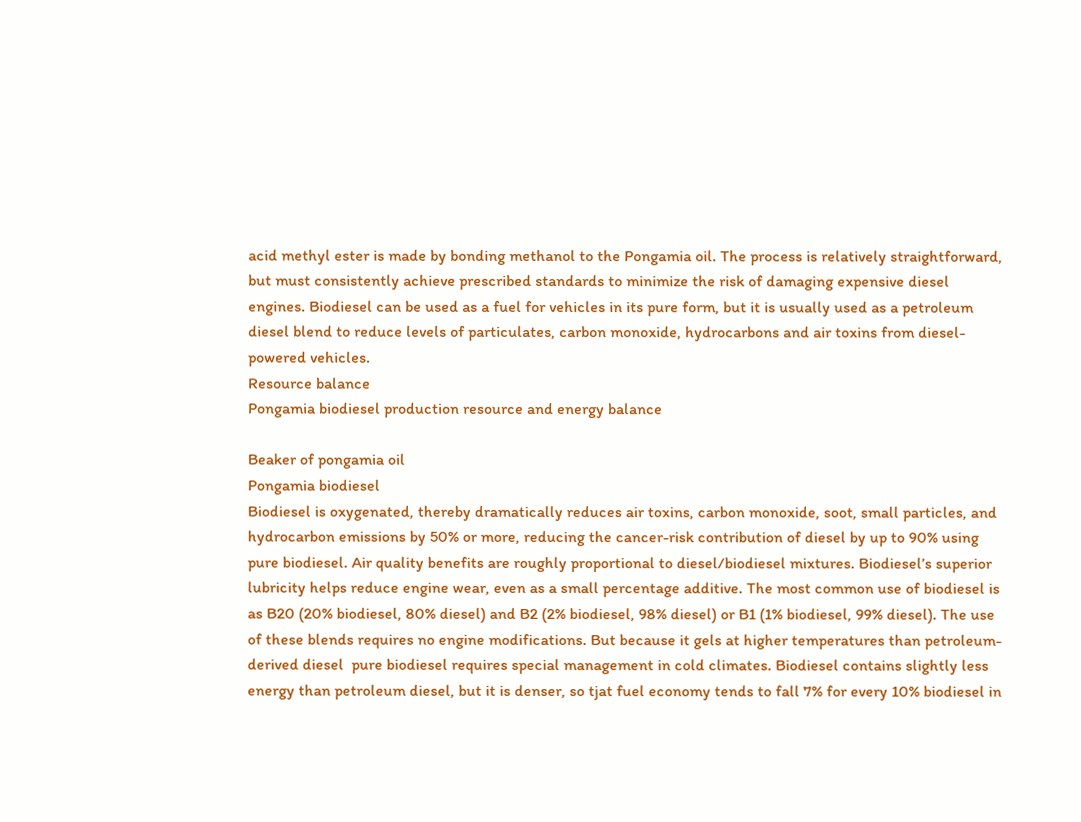acid methyl ester is made by bonding methanol to the Pongamia oil. The process is relatively straightforward, but must consistently achieve prescribed standards to minimize the risk of damaging expensive diesel engines. Biodiesel can be used as a fuel for vehicles in its pure form, but it is usually used as a petroleum diesel blend to reduce levels of particulates, carbon monoxide, hydrocarbons and air toxins from diesel-powered vehicles.
Resource balance
Pongamia biodiesel production resource and energy balance

Beaker of pongamia oil
Pongamia biodiesel
Biodiesel is oxygenated, thereby dramatically reduces air toxins, carbon monoxide, soot, small particles, and hydrocarbon emissions by 50% or more, reducing the cancer-risk contribution of diesel by up to 90% using pure biodiesel. Air quality benefits are roughly proportional to diesel/biodiesel mixtures. Biodiesel’s superior lubricity helps reduce engine wear, even as a small percentage additive. The most common use of biodiesel is as B20 (20% biodiesel, 80% diesel) and B2 (2% biodiesel, 98% diesel) or B1 (1% biodiesel, 99% diesel). The use of these blends requires no engine modifications. But because it gels at higher temperatures than petroleum-derived diesel  pure biodiesel requires special management in cold climates. Biodiesel contains slightly less energy than petroleum diesel, but it is denser, so tjat fuel economy tends to fall 7% for every 10% biodiesel in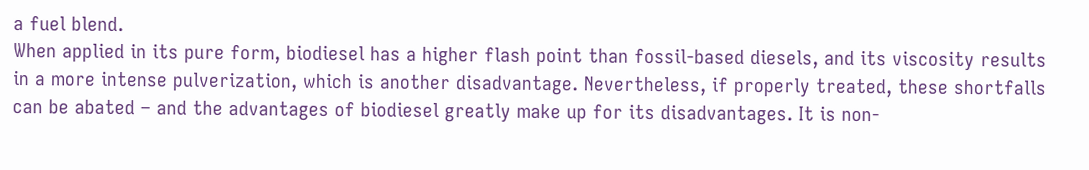a fuel blend.
When applied in its pure form, biodiesel has a higher flash point than fossil-based diesels, and its viscosity results in a more intense pulverization, which is another disadvantage. Nevertheless, if properly treated, these shortfalls can be abated – and the advantages of biodiesel greatly make up for its disadvantages. It is non-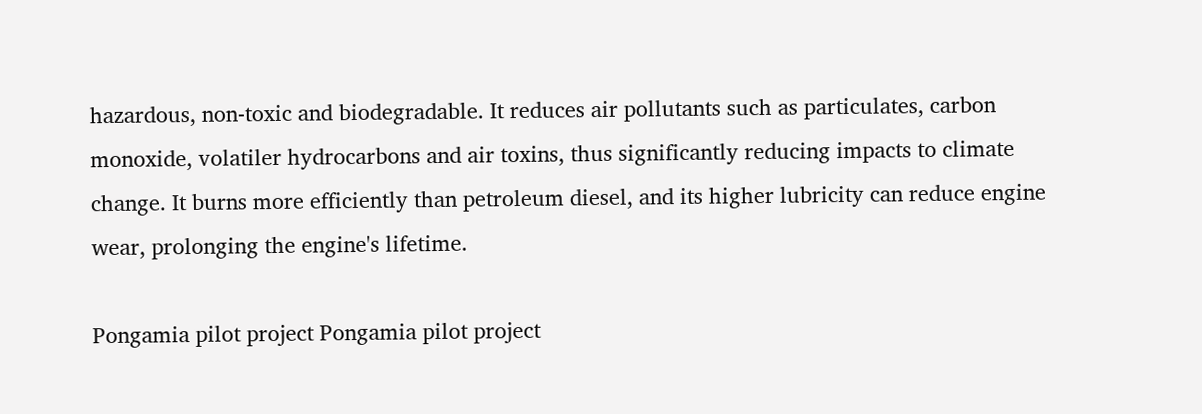hazardous, non-toxic and biodegradable. It reduces air pollutants such as particulates, carbon monoxide, volatiler hydrocarbons and air toxins, thus significantly reducing impacts to climate change. It burns more efficiently than petroleum diesel, and its higher lubricity can reduce engine wear, prolonging the engine's lifetime.

Pongamia pilot project Pongamia pilot project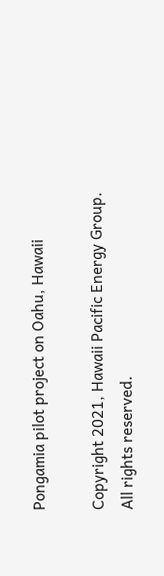Pongamia pilot project on Oahu, Hawaii

Copyright 2021, Hawaii Pacific Energy Group. All rights reserved.